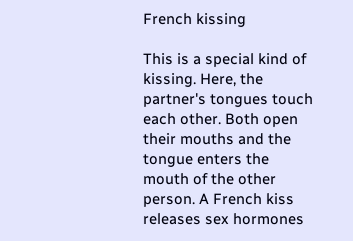French kissing

This is a special kind of kissing. Here, the partner's tongues touch each other. Both open their mouths and the tongue enters the mouth of the other person. A French kiss releases sex hormones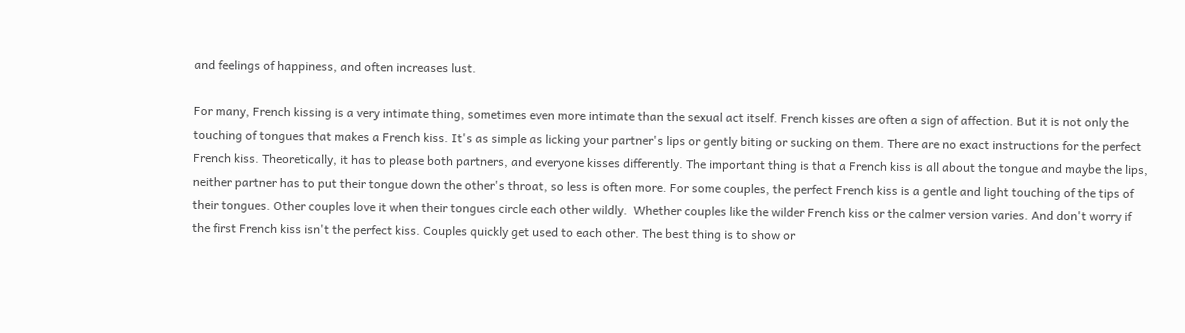and feelings of happiness, and often increases lust.

For many, French kissing is a very intimate thing, sometimes even more intimate than the sexual act itself. French kisses are often a sign of affection. But it is not only the touching of tongues that makes a French kiss. It's as simple as licking your partner's lips or gently biting or sucking on them. There are no exact instructions for the perfect French kiss. Theoretically, it has to please both partners, and everyone kisses differently. The important thing is that a French kiss is all about the tongue and maybe the lips, neither partner has to put their tongue down the other's throat, so less is often more. For some couples, the perfect French kiss is a gentle and light touching of the tips of their tongues. Other couples love it when their tongues circle each other wildly.  Whether couples like the wilder French kiss or the calmer version varies. And don't worry if the first French kiss isn't the perfect kiss. Couples quickly get used to each other. The best thing is to show or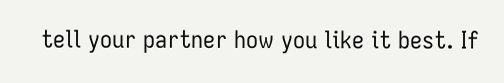tell your partner how you like it best. If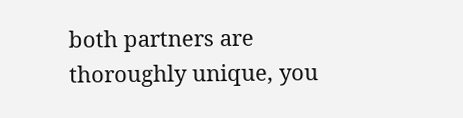both partners are thoroughly unique, you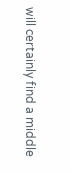will certainly find a middle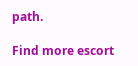path.

Find more escort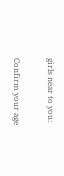girls near to you:

Confirm your age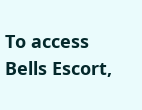To access Bells Escort,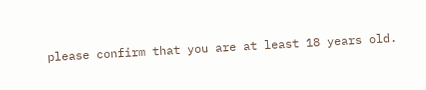please confirm that you are at least 18 years old.